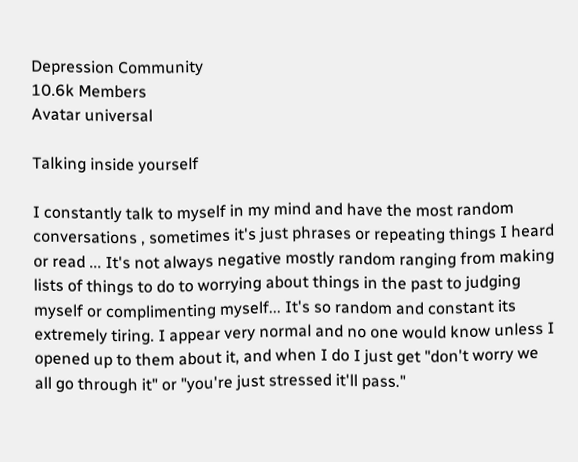Depression Community
10.6k Members
Avatar universal

Talking inside yourself

I constantly talk to myself in my mind and have the most random conversations , sometimes it's just phrases or repeating things I heard or read ... It's not always negative mostly random ranging from making lists of things to do to worrying about things in the past to judging myself or complimenting myself... It's so random and constant its  extremely tiring. I appear very normal and no one would know unless I opened up to them about it, and when I do I just get "don't worry we all go through it" or "you're just stressed it'll pass."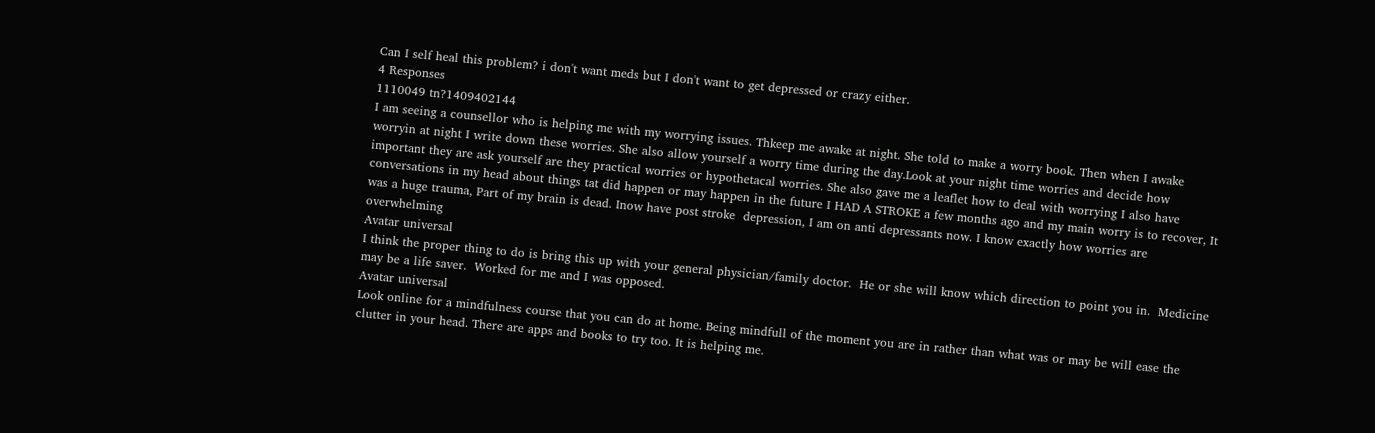Can I self heal this problem? i don't want meds but I don't want to get depressed or crazy either.
4 Responses
1110049 tn?1409402144
I am seeing a counsellor who is helping me with my worrying issues. Thkeep me awake at night. She told to make a worry book. Then when I awake worryin at night I write down these worries. She also allow yourself a worry time during the day.Look at your night time worries and decide how important they are ask yourself are they practical worries or hypothetacal worries. She also gave me a leaflet how to deal with worrying I also have conversations in my head about things tat did happen or may happen in the future I HAD A STROKE a few months ago and my main worry is to recover, It was a huge trauma, Part of my brain is dead. Inow have post stroke  depression, I am on anti depressants now. I know exactly how worries are overwhelming
Avatar universal
I think the proper thing to do is bring this up with your general physician/family doctor.  He or she will know which direction to point you in.  Medicine may be a life saver.  Worked for me and I was opposed.
Avatar universal
Look online for a mindfulness course that you can do at home. Being mindfull of the moment you are in rather than what was or may be will ease the clutter in your head. There are apps and books to try too. It is helping me.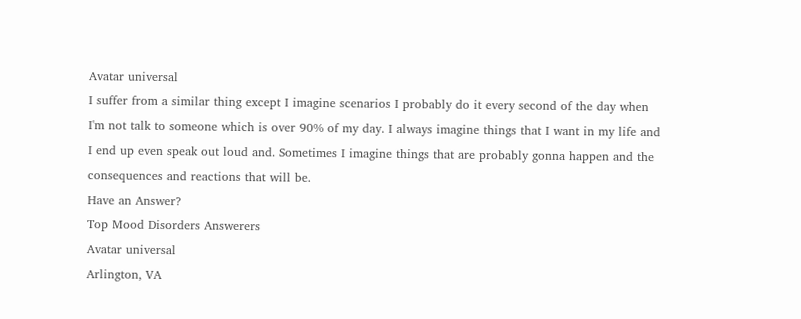Avatar universal
I suffer from a similar thing except I imagine scenarios I probably do it every second of the day when I'm not talk to someone which is over 90% of my day. I always imagine things that I want in my life and I end up even speak out loud and. Sometimes I imagine things that are probably gonna happen and the consequences and reactions that will be.
Have an Answer?
Top Mood Disorders Answerers
Avatar universal
Arlington, VA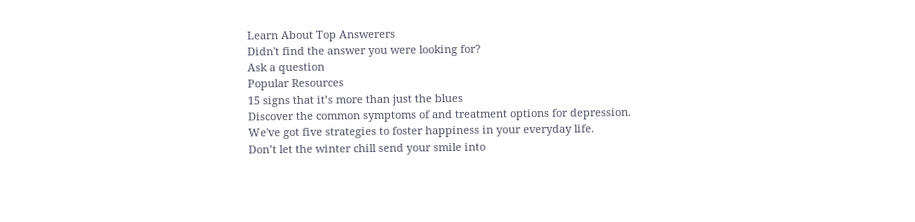Learn About Top Answerers
Didn't find the answer you were looking for?
Ask a question
Popular Resources
15 signs that it’s more than just the blues
Discover the common symptoms of and treatment options for depression.
We've got five strategies to foster happiness in your everyday life.
Don’t let the winter chill send your smile into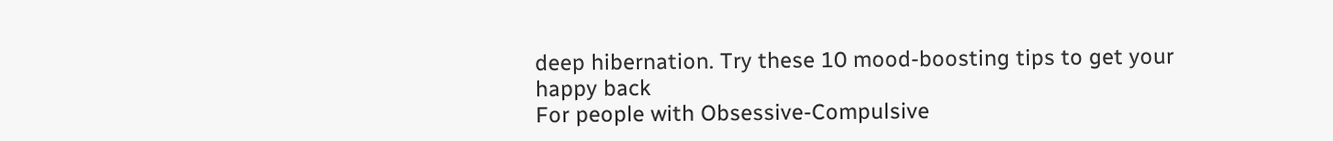deep hibernation. Try these 10 mood-boosting tips to get your happy back
For people with Obsessive-Compulsive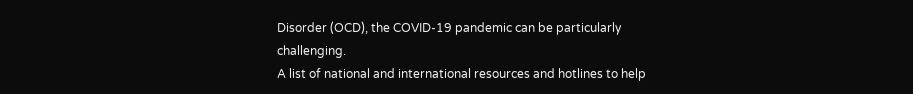Disorder (OCD), the COVID-19 pandemic can be particularly challenging.
A list of national and international resources and hotlines to help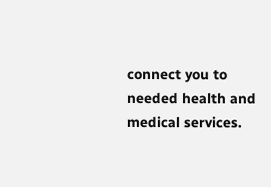connect you to needed health and medical services.